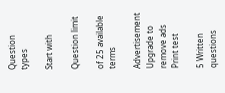Question types

Start with

Question limit

of 25 available terms

Advertisement Upgrade to remove ads
Print test

5 Written questions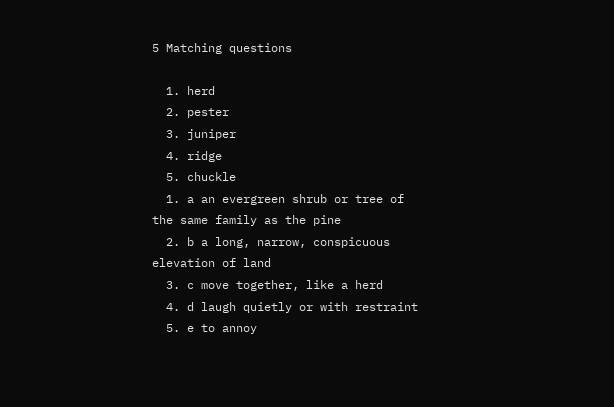5 Matching questions

  1. herd
  2. pester
  3. juniper
  4. ridge
  5. chuckle
  1. a an evergreen shrub or tree of the same family as the pine
  2. b a long, narrow, conspicuous elevation of land
  3. c move together, like a herd
  4. d laugh quietly or with restraint
  5. e to annoy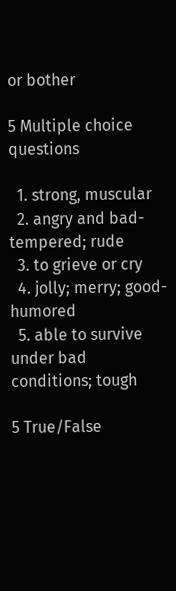or bother

5 Multiple choice questions

  1. strong, muscular
  2. angry and bad-tempered; rude
  3. to grieve or cry
  4. jolly; merry; good-humored
  5. able to survive under bad conditions; tough

5 True/False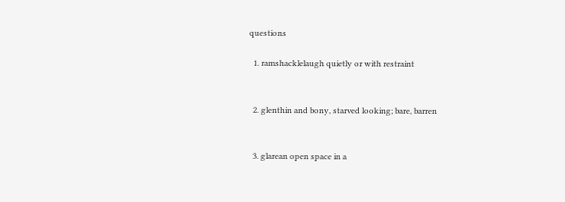questions

  1. ramshacklelaugh quietly or with restraint


  2. glenthin and bony, starved looking; bare, barren


  3. glarean open space in a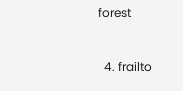forest


  4. frailto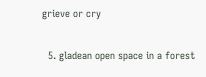grieve or cry


  5. gladean open space in a forest